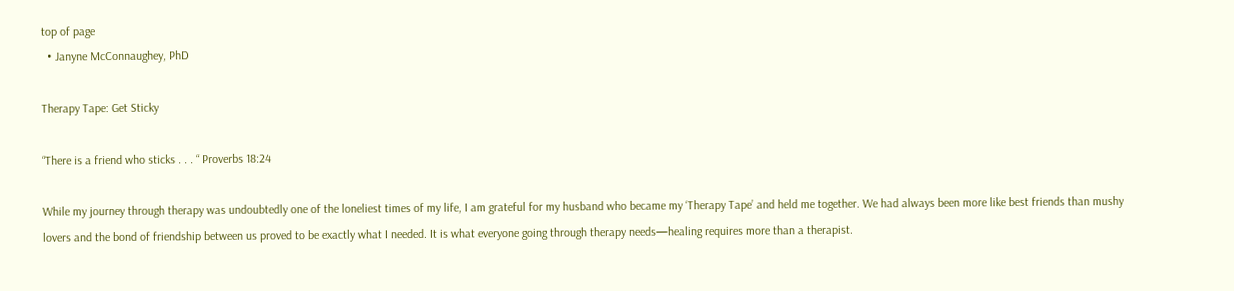top of page
  • Janyne McConnaughey, PhD

Therapy Tape: Get Sticky

“There is a friend who sticks . . . “ Proverbs 18:24

While my journey through therapy was undoubtedly one of the loneliest times of my life, I am grateful for my husband who became my ‘Therapy Tape’ and held me together. We had always been more like best friends than mushy lovers and the bond of friendship between us proved to be exactly what I needed. It is what everyone going through therapy needs—healing requires more than a therapist.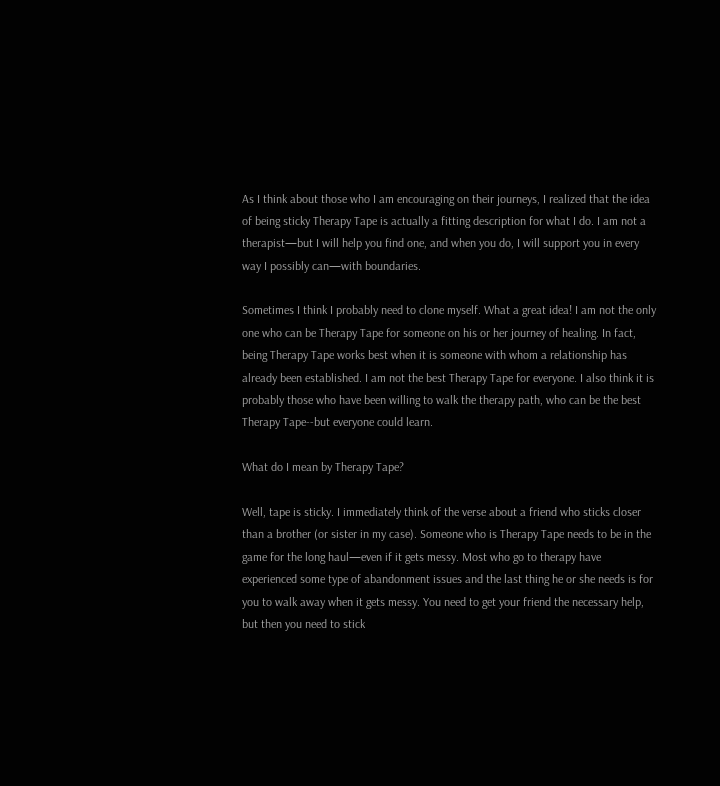As I think about those who I am encouraging on their journeys, I realized that the idea of being sticky Therapy Tape is actually a fitting description for what I do. I am not a therapist—but I will help you find one, and when you do, I will support you in every way I possibly can—with boundaries.

Sometimes I think I probably need to clone myself. What a great idea! I am not the only one who can be Therapy Tape for someone on his or her journey of healing. In fact, being Therapy Tape works best when it is someone with whom a relationship has already been established. I am not the best Therapy Tape for everyone. I also think it is probably those who have been willing to walk the therapy path, who can be the best Therapy Tape--but everyone could learn.

What do I mean by Therapy Tape?

Well, tape is sticky. I immediately think of the verse about a friend who sticks closer than a brother (or sister in my case). Someone who is Therapy Tape needs to be in the game for the long haul—even if it gets messy. Most who go to therapy have experienced some type of abandonment issues and the last thing he or she needs is for you to walk away when it gets messy. You need to get your friend the necessary help, but then you need to stick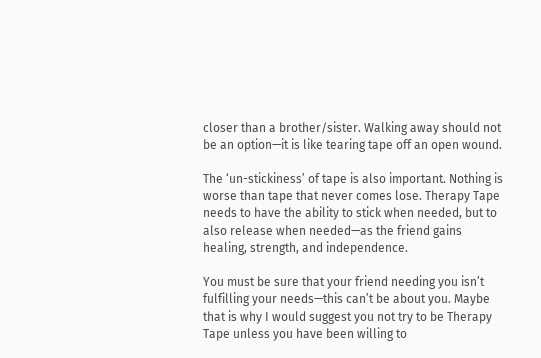closer than a brother/sister. Walking away should not be an option—it is like tearing tape off an open wound.

The ‘un-stickiness’ of tape is also important. Nothing is worse than tape that never comes lose. Therapy Tape needs to have the ability to stick when needed, but to also release when needed—as the friend gains healing, strength, and independence.

You must be sure that your friend needing you isn’t fulfilling your needs—this can’t be about you. Maybe that is why I would suggest you not try to be Therapy Tape unless you have been willing to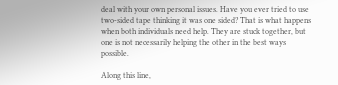deal with your own personal issues. Have you ever tried to use two-sided tape thinking it was one sided? That is what happens when both individuals need help. They are stuck together, but one is not necessarily helping the other in the best ways possible.

Along this line,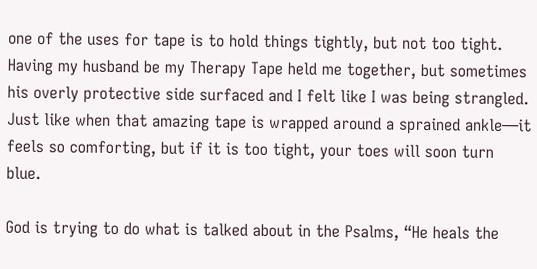one of the uses for tape is to hold things tightly, but not too tight. Having my husband be my Therapy Tape held me together, but sometimes his overly protective side surfaced and I felt like I was being strangled. Just like when that amazing tape is wrapped around a sprained ankle—it feels so comforting, but if it is too tight, your toes will soon turn blue.

God is trying to do what is talked about in the Psalms, “He heals the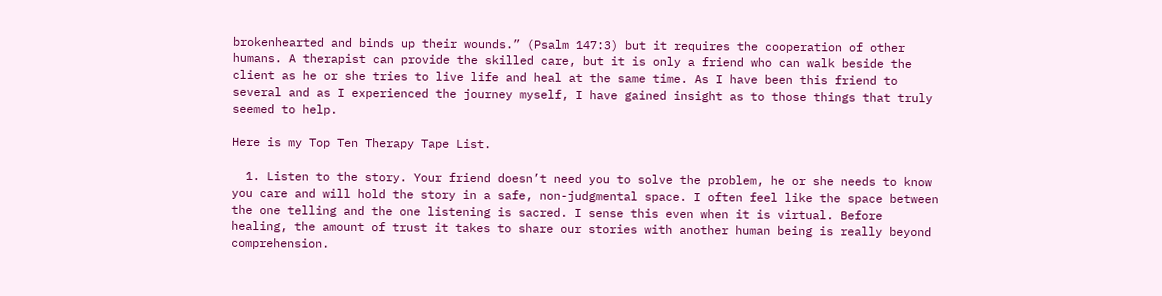brokenhearted and binds up their wounds.” (Psalm 147:3) but it requires the cooperation of other humans. A therapist can provide the skilled care, but it is only a friend who can walk beside the client as he or she tries to live life and heal at the same time. As I have been this friend to several and as I experienced the journey myself, I have gained insight as to those things that truly seemed to help.

Here is my Top Ten Therapy Tape List.

  1. Listen to the story. Your friend doesn’t need you to solve the problem, he or she needs to know you care and will hold the story in a safe, non-judgmental space. I often feel like the space between the one telling and the one listening is sacred. I sense this even when it is virtual. Before healing, the amount of trust it takes to share our stories with another human being is really beyond comprehension.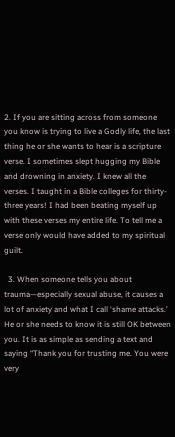2. If you are sitting across from someone you know is trying to live a Godly life, the last thing he or she wants to hear is a scripture verse. I sometimes slept hugging my Bible and drowning in anxiety. I knew all the verses. I taught in a Bible colleges for thirty-three years! I had been beating myself up with these verses my entire life. To tell me a verse only would have added to my spiritual guilt.

  3. When someone tells you about trauma—especially sexual abuse, it causes a lot of anxiety and what I call ‘shame attacks.’ He or she needs to know it is still OK between you. It is as simple as sending a text and saying “Thank you for trusting me. You were very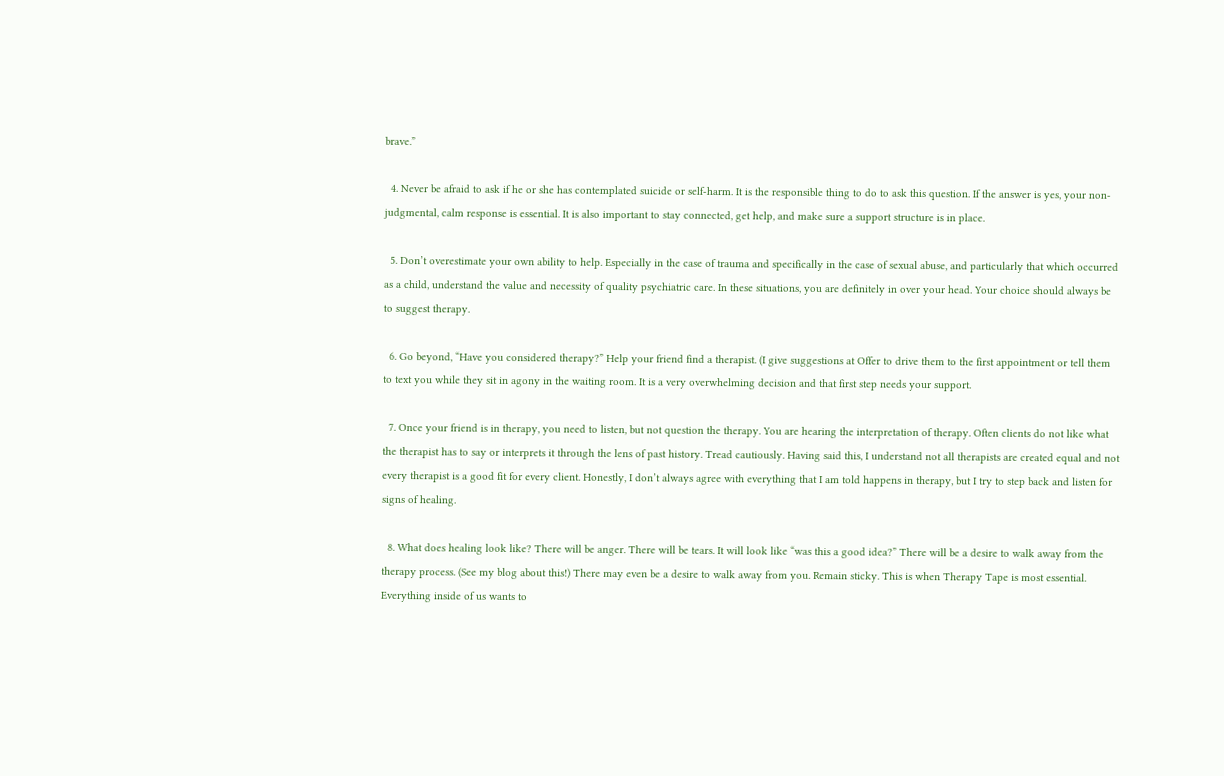brave.”

  4. Never be afraid to ask if he or she has contemplated suicide or self-harm. It is the responsible thing to do to ask this question. If the answer is yes, your non-judgmental, calm response is essential. It is also important to stay connected, get help, and make sure a support structure is in place.

  5. Don’t overestimate your own ability to help. Especially in the case of trauma and specifically in the case of sexual abuse, and particularly that which occurred as a child, understand the value and necessity of quality psychiatric care. In these situations, you are definitely in over your head. Your choice should always be to suggest therapy.

  6. Go beyond, “Have you considered therapy?” Help your friend find a therapist. (I give suggestions at Offer to drive them to the first appointment or tell them to text you while they sit in agony in the waiting room. It is a very overwhelming decision and that first step needs your support.

  7. Once your friend is in therapy, you need to listen, but not question the therapy. You are hearing the interpretation of therapy. Often clients do not like what the therapist has to say or interprets it through the lens of past history. Tread cautiously. Having said this, I understand not all therapists are created equal and not every therapist is a good fit for every client. Honestly, I don’t always agree with everything that I am told happens in therapy, but I try to step back and listen for signs of healing.

  8. What does healing look like? There will be anger. There will be tears. It will look like “was this a good idea?” There will be a desire to walk away from the therapy process. (See my blog about this!) There may even be a desire to walk away from you. Remain sticky. This is when Therapy Tape is most essential. Everything inside of us wants to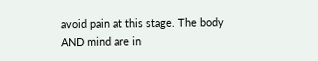avoid pain at this stage. The body AND mind are in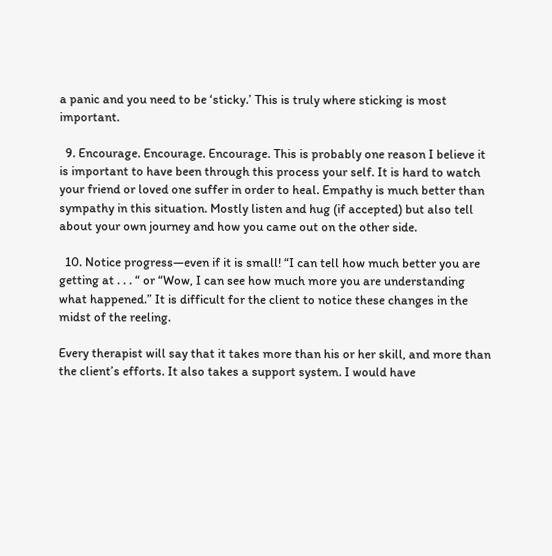a panic and you need to be ‘sticky.’ This is truly where sticking is most important.

  9. Encourage. Encourage. Encourage. This is probably one reason I believe it is important to have been through this process your self. It is hard to watch your friend or loved one suffer in order to heal. Empathy is much better than sympathy in this situation. Mostly listen and hug (if accepted) but also tell about your own journey and how you came out on the other side.

  10. Notice progress—even if it is small! “I can tell how much better you are getting at . . . “ or “Wow, I can see how much more you are understanding what happened.” It is difficult for the client to notice these changes in the midst of the reeling.

Every therapist will say that it takes more than his or her skill, and more than the client’s efforts. It also takes a support system. I would have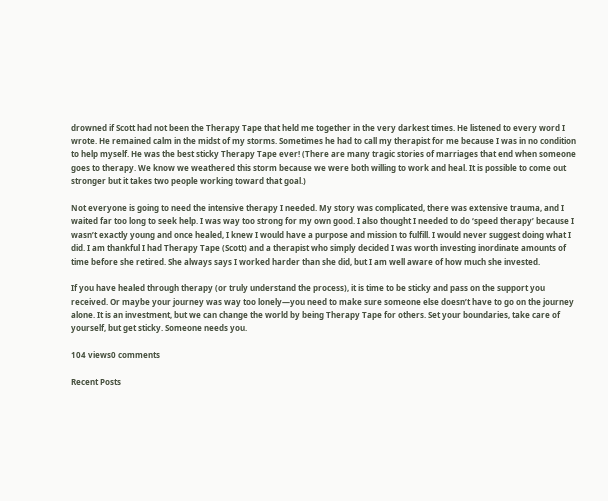drowned if Scott had not been the Therapy Tape that held me together in the very darkest times. He listened to every word I wrote. He remained calm in the midst of my storms. Sometimes he had to call my therapist for me because I was in no condition to help myself. He was the best sticky Therapy Tape ever! (There are many tragic stories of marriages that end when someone goes to therapy. We know we weathered this storm because we were both willing to work and heal. It is possible to come out stronger but it takes two people working toward that goal.)

Not everyone is going to need the intensive therapy I needed. My story was complicated, there was extensive trauma, and I waited far too long to seek help. I was way too strong for my own good. I also thought I needed to do ‘speed therapy’ because I wasn’t exactly young and once healed, I knew I would have a purpose and mission to fulfill. I would never suggest doing what I did. I am thankful I had Therapy Tape (Scott) and a therapist who simply decided I was worth investing inordinate amounts of time before she retired. She always says I worked harder than she did, but I am well aware of how much she invested.

If you have healed through therapy (or truly understand the process), it is time to be sticky and pass on the support you received. Or maybe your journey was way too lonely—you need to make sure someone else doesn’t have to go on the journey alone. It is an investment, but we can change the world by being Therapy Tape for others. Set your boundaries, take care of yourself, but get sticky. Someone needs you.

104 views0 comments

Recent Posts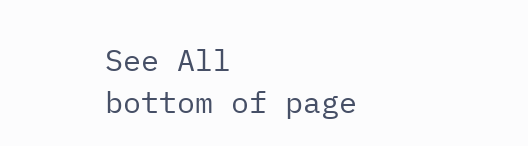See All
bottom of page